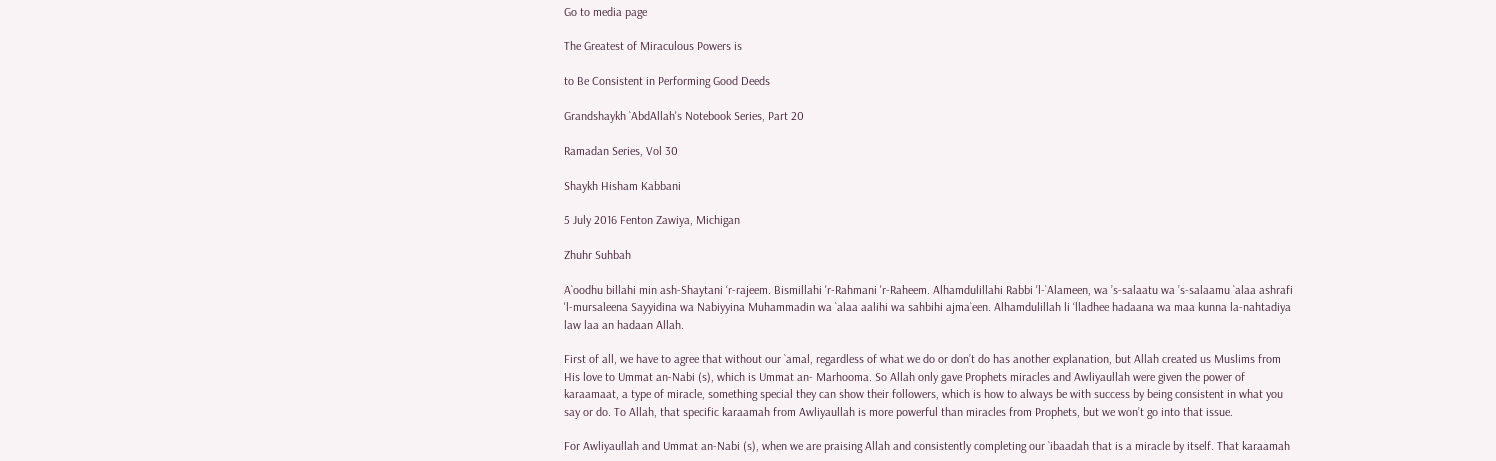Go to media page

The Greatest of Miraculous Powers is

to Be Consistent in Performing Good Deeds

Grandshaykh `AbdAllah's Notebook Series, Part 20

Ramadan Series, Vol 30

Shaykh Hisham Kabbani

5 July 2016 Fenton Zawiya, Michigan

Zhuhr Suhbah

A`oodhu billahi min ash-Shaytani ‘r-rajeem. Bismillahi 'r-Rahmani 'r-Raheem. Alhamdulillahi Rabbi 'l-`Alameen, wa ’s-salaatu wa ’s-salaamu `alaa ashrafi 'l-mursaleena Sayyidina wa Nabiyyina Muhammadin wa `alaa aalihi wa sahbihi ajma`een. Alhamdulillah li ‘lladhee hadaana wa maa kunna la-nahtadiya law laa an hadaan Allah.

First of all, we have to agree that without our `amal, regardless of what we do or don’t do has another explanation, but Allah created us Muslims from His love to Ummat an-Nabi (s), which is Ummat an- Marhooma. So Allah only gave Prophets miracles and Awliyaullah were given the power of karaamaat, a type of miracle, something special they can show their followers, which is how to always be with success by being consistent in what you say or do. To Allah, that specific karaamah from Awliyaullah is more powerful than miracles from Prophets, but we won’t go into that issue.

For Awliyaullah and Ummat an-Nabi (s), when we are praising Allah and consistently completing our `ibaadah that is a miracle by itself. That karaamah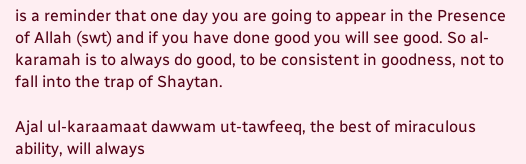is a reminder that one day you are going to appear in the Presence of Allah (swt) and if you have done good you will see good. So al-karamah is to always do good, to be consistent in goodness, not to fall into the trap of Shaytan.

Ajal ul-karaamaat dawwam ut-tawfeeq, the best of miraculous ability, will always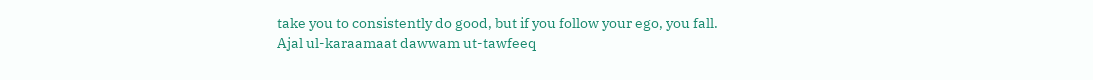take you to consistently do good, but if you follow your ego, you fall. Ajal ul-karaamaat dawwam ut-tawfeeq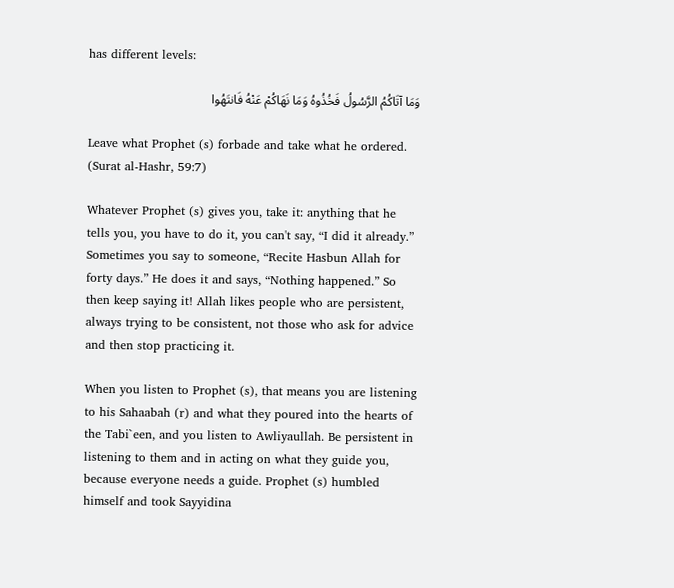has different levels:

وَمَا آتَاكُمُ الرَّسُولُ فَخُذُوهُ وَمَا نَهَاكُمْ عَنْهُ فَانتَهُوا

Leave what Prophet (s) forbade and take what he ordered. (Surat al-Hashr, 59:7)

Whatever Prophet (s) gives you, take it: anything that he tells you, you have to do it, you can't say, “I did it already.” Sometimes you say to someone, “Recite Hasbun Allah for forty days.” He does it and says, “Nothing happened.” So then keep saying it! Allah likes people who are persistent, always trying to be consistent, not those who ask for advice and then stop practicing it.

When you listen to Prophet (s), that means you are listening to his Sahaabah (r) and what they poured into the hearts of the Tabi`een, and you listen to Awliyaullah. Be persistent in listening to them and in acting on what they guide you, because everyone needs a guide. Prophet (s) humbled himself and took Sayyidina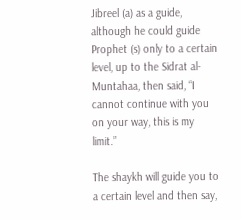Jibreel (a) as a guide, although he could guide Prophet (s) only to a certain level, up to the Sidrat al-Muntahaa, then said, “I cannot continue with you on your way, this is my limit.”

The shaykh will guide you to a certain level and then say,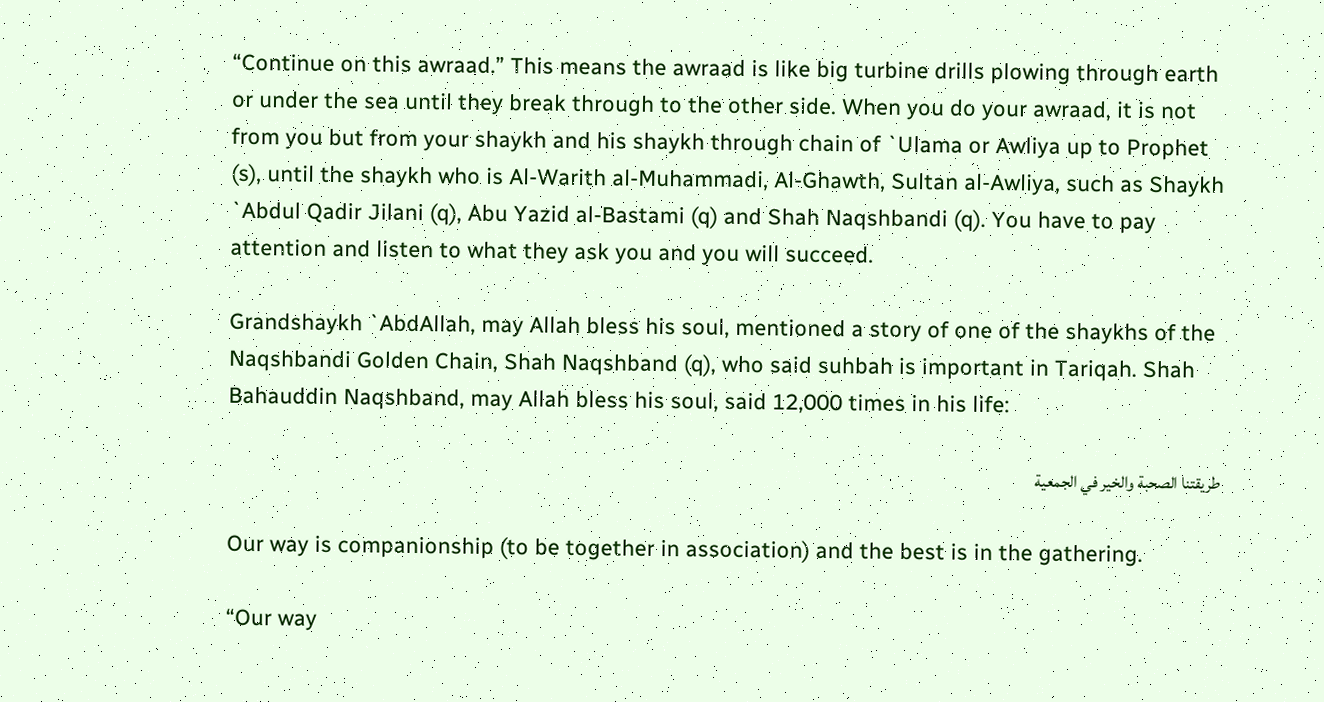“Continue on this awraad.” This means the awraad is like big turbine drills plowing through earth or under the sea until they break through to the other side. When you do your awraad, it is not from you but from your shaykh and his shaykh through chain of `Ulama or Awliya up to Prophet (s), until the shaykh who is Al-Warith al-Muhammadi, Al-Ghawth, Sultan al-Awliya, such as Shaykh `Abdul Qadir Jilani (q), Abu Yazid al-Bastami (q) and Shah Naqshbandi (q). You have to pay attention and listen to what they ask you and you will succeed.

Grandshaykh `AbdAllah, may Allah bless his soul, mentioned a story of one of the shaykhs of the Naqshbandi Golden Chain, Shah Naqshband (q), who said suhbah is important in Tariqah. Shah Bahauddin Naqshband, may Allah bless his soul, said 12,000 times in his life:

طريقتنا الصحبة والخير في الجمعية

Our way is companionship (to be together in association) and the best is in the gathering.

“Our way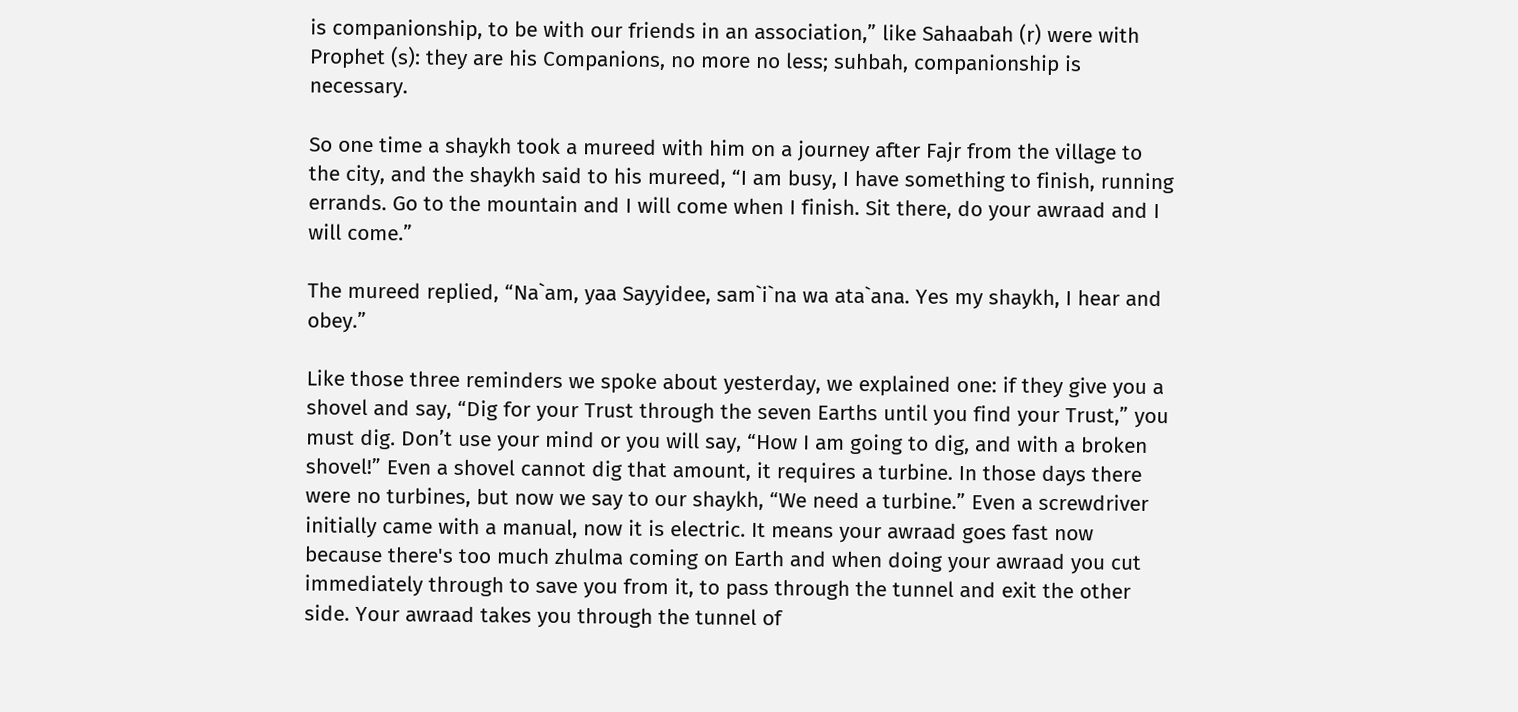is companionship, to be with our friends in an association,” like Sahaabah (r) were with Prophet (s): they are his Companions, no more no less; suhbah, companionship is necessary.

So one time a shaykh took a mureed with him on a journey after Fajr from the village to the city, and the shaykh said to his mureed, “I am busy, I have something to finish, running errands. Go to the mountain and I will come when I finish. Sit there, do your awraad and I will come.”

The mureed replied, “Na`am, yaa Sayyidee, sam`i`na wa ata`ana. Yes my shaykh, I hear and obey.”

Like those three reminders we spoke about yesterday, we explained one: if they give you a shovel and say, “Dig for your Trust through the seven Earths until you find your Trust,” you must dig. Don’t use your mind or you will say, “How I am going to dig, and with a broken shovel!” Even a shovel cannot dig that amount, it requires a turbine. In those days there were no turbines, but now we say to our shaykh, “We need a turbine.” Even a screwdriver initially came with a manual, now it is electric. It means your awraad goes fast now because there's too much zhulma coming on Earth and when doing your awraad you cut immediately through to save you from it, to pass through the tunnel and exit the other side. Your awraad takes you through the tunnel of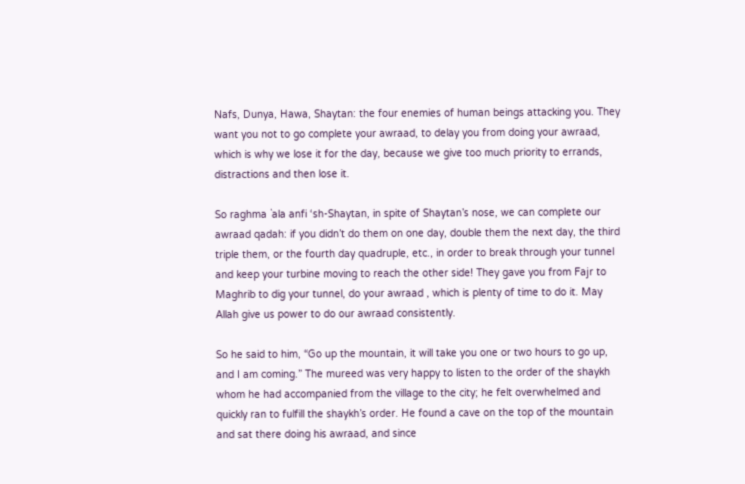Nafs, Dunya, Hawa, Shaytan: the four enemies of human beings attacking you. They want you not to go complete your awraad, to delay you from doing your awraad, which is why we lose it for the day, because we give too much priority to errands, distractions and then lose it.

So raghma `ala anfi ‘sh-Shaytan, in spite of Shaytan’s nose, we can complete our awraad qadah: if you didn’t do them on one day, double them the next day, the third triple them, or the fourth day quadruple, etc., in order to break through your tunnel and keep your turbine moving to reach the other side! They gave you from Fajr to Maghrib to dig your tunnel, do your awraad , which is plenty of time to do it. May Allah give us power to do our awraad consistently.

So he said to him, “Go up the mountain, it will take you one or two hours to go up, and I am coming.” The mureed was very happy to listen to the order of the shaykh whom he had accompanied from the village to the city; he felt overwhelmed and quickly ran to fulfill the shaykh’s order. He found a cave on the top of the mountain and sat there doing his awraad, and since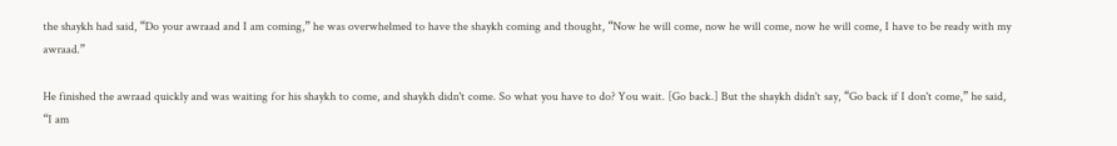the shaykh had said, “Do your awraad and I am coming,” he was overwhelmed to have the shaykh coming and thought, “Now he will come, now he will come, now he will come, I have to be ready with my awraad.”

He finished the awraad quickly and was waiting for his shaykh to come, and shaykh didn't come. So what you have to do? You wait. [Go back.] But the shaykh didn't say, “Go back if I don't come,” he said, “I am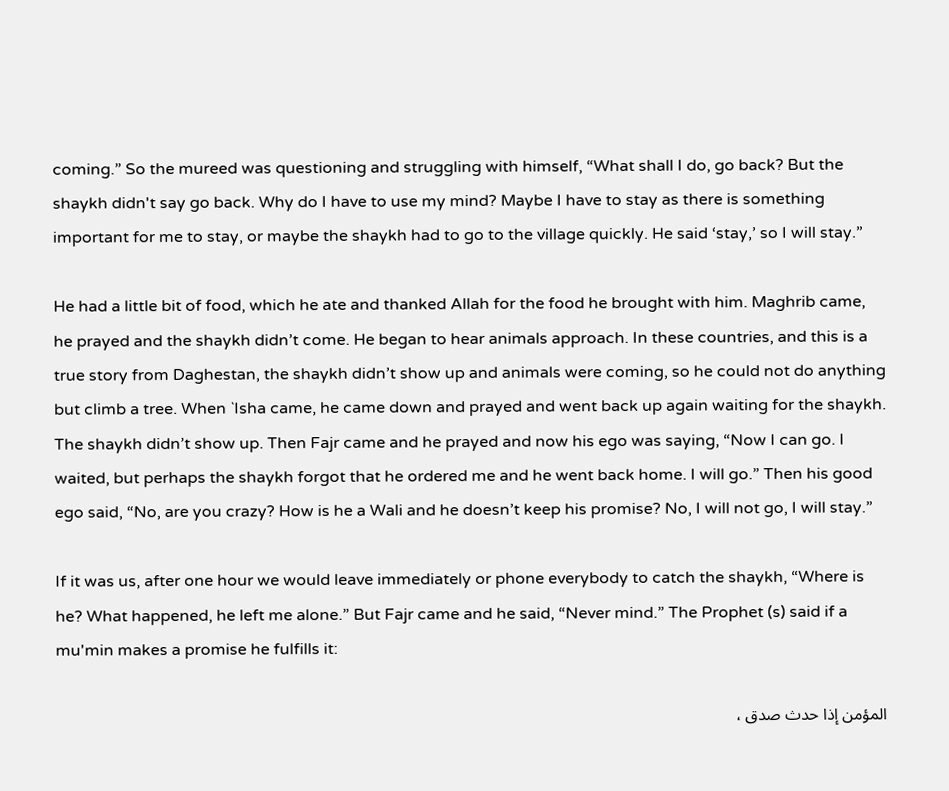coming.” So the mureed was questioning and struggling with himself, “What shall I do, go back? But the shaykh didn't say go back. Why do I have to use my mind? Maybe I have to stay as there is something important for me to stay, or maybe the shaykh had to go to the village quickly. He said ‘stay,’ so I will stay.”

He had a little bit of food, which he ate and thanked Allah for the food he brought with him. Maghrib came, he prayed and the shaykh didn’t come. He began to hear animals approach. In these countries, and this is a true story from Daghestan, the shaykh didn’t show up and animals were coming, so he could not do anything but climb a tree. When `Isha came, he came down and prayed and went back up again waiting for the shaykh. The shaykh didn’t show up. Then Fajr came and he prayed and now his ego was saying, “Now I can go. I waited, but perhaps the shaykh forgot that he ordered me and he went back home. I will go.” Then his good ego said, “No, are you crazy? How is he a Wali and he doesn’t keep his promise? No, I will not go, I will stay.”

If it was us, after one hour we would leave immediately or phone everybody to catch the shaykh, “Where is he? What happened, he left me alone.” But Fajr came and he said, “Never mind.” The Prophet (s) said if a mu'min makes a promise he fulfills it:

المؤمن إذا حدث صدق ،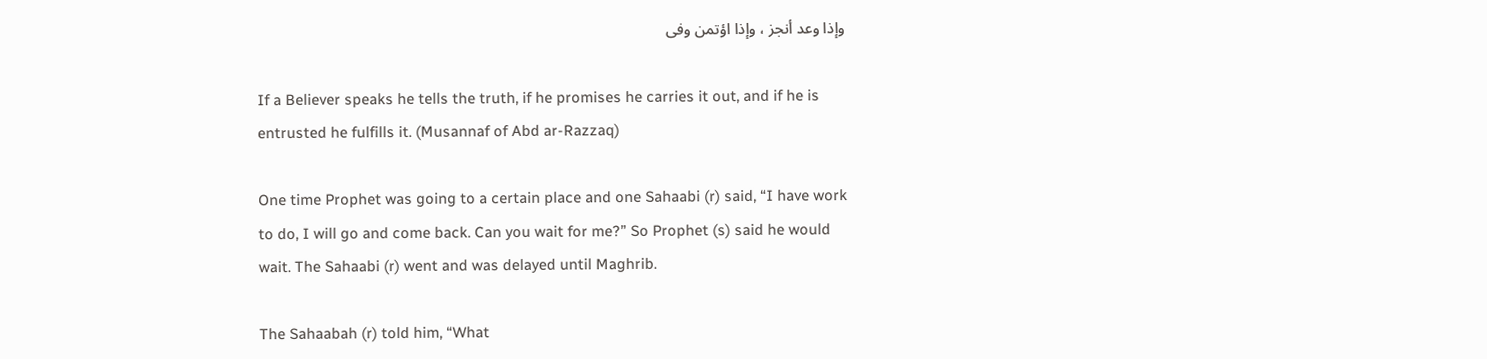وإذا وعد أنجز ، وإذا اؤتمن وفى

If a Believer speaks he tells the truth, if he promises he carries it out, and if he is entrusted he fulfills it. (Musannaf of Abd ar-Razzaq)

One time Prophet was going to a certain place and one Sahaabi (r) said, “I have work to do, I will go and come back. Can you wait for me?” So Prophet (s) said he would wait. The Sahaabi (r) went and was delayed until Maghrib.

The Sahaabah (r) told him, “What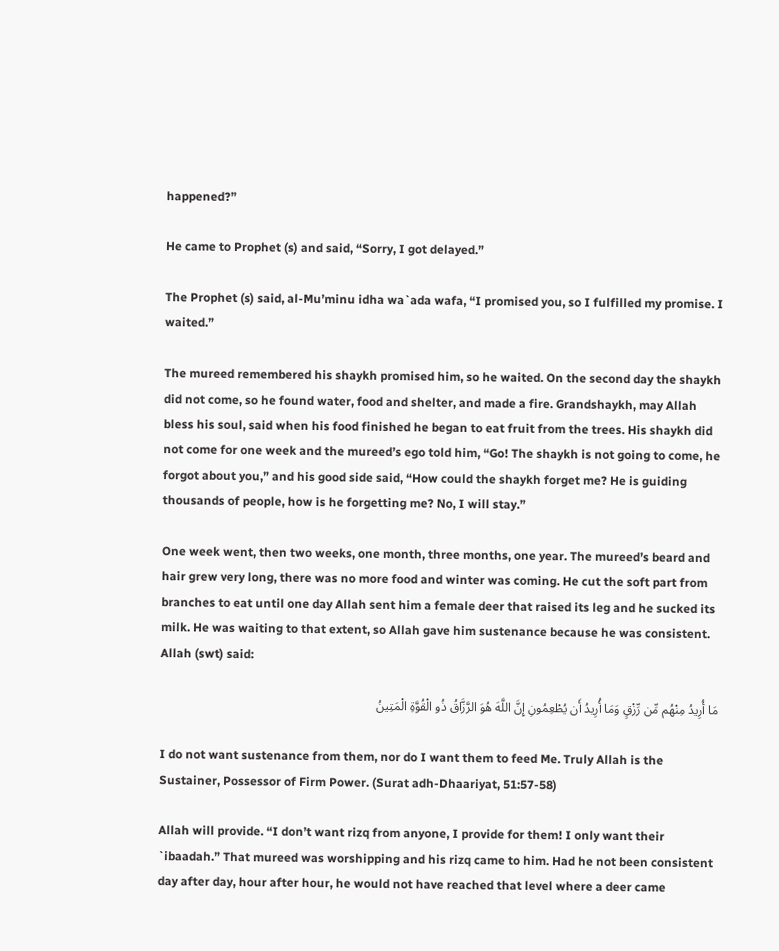happened?”

He came to Prophet (s) and said, “Sorry, I got delayed.”

The Prophet (s) said, al-Mu’minu idha wa`ada wafa, “I promised you, so I fulfilled my promise. I waited.”

The mureed remembered his shaykh promised him, so he waited. On the second day the shaykh did not come, so he found water, food and shelter, and made a fire. Grandshaykh, may Allah bless his soul, said when his food finished he began to eat fruit from the trees. His shaykh did not come for one week and the mureed’s ego told him, “Go! The shaykh is not going to come, he forgot about you,” and his good side said, “How could the shaykh forget me? He is guiding thousands of people, how is he forgetting me? No, I will stay.”

One week went, then two weeks, one month, three months, one year. The mureed’s beard and hair grew very long, there was no more food and winter was coming. He cut the soft part from branches to eat until one day Allah sent him a female deer that raised its leg and he sucked its milk. He was waiting to that extent, so Allah gave him sustenance because he was consistent. Allah (swt) said:

مَا أُرِيدُ مِنْهُم مِّن رِّزْقٍ وَمَا أُرِيدُ أَن يُطْعِمُونِ إِنَّ اللَّهَ هُوَ الرَّزَّاقُ ذُو الْقُوَّةِ الْمَتِينُ

I do not want sustenance from them, nor do I want them to feed Me. Truly Allah is the Sustainer, Possessor of Firm Power. (Surat adh-Dhaariyat, 51:57-58)

Allah will provide. “I don’t want rizq from anyone, I provide for them! I only want their `ibaadah.” That mureed was worshipping and his rizq came to him. Had he not been consistent day after day, hour after hour, he would not have reached that level where a deer came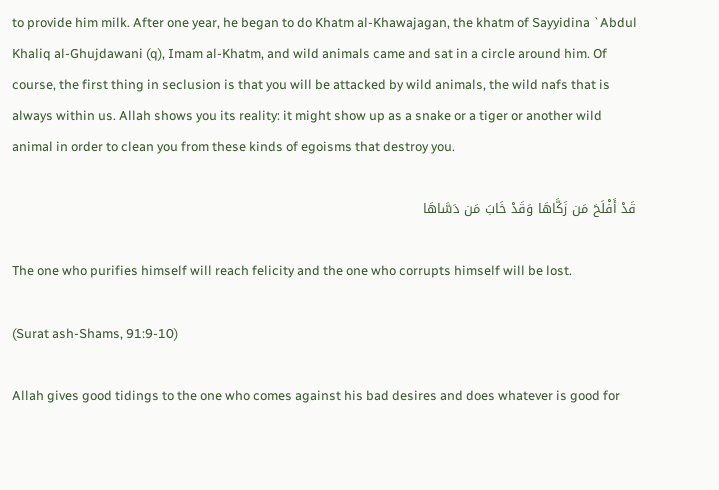to provide him milk. After one year, he began to do Khatm al-Khawajagan, the khatm of Sayyidina `Abdul Khaliq al-Ghujdawani (q), Imam al-Khatm, and wild animals came and sat in a circle around him. Of course, the first thing in seclusion is that you will be attacked by wild animals, the wild nafs that is always within us. Allah shows you its reality: it might show up as a snake or a tiger or another wild animal in order to clean you from these kinds of egoisms that destroy you.

قَدْ أَفْلَحَ مَن زَكَّاهَا وَقَدْ خَابَ مَن دَسَّاهَا

The one who purifies himself will reach felicity and the one who corrupts himself will be lost.

(Surat ash-Shams, 91:9-10)

Allah gives good tidings to the one who comes against his bad desires and does whatever is good for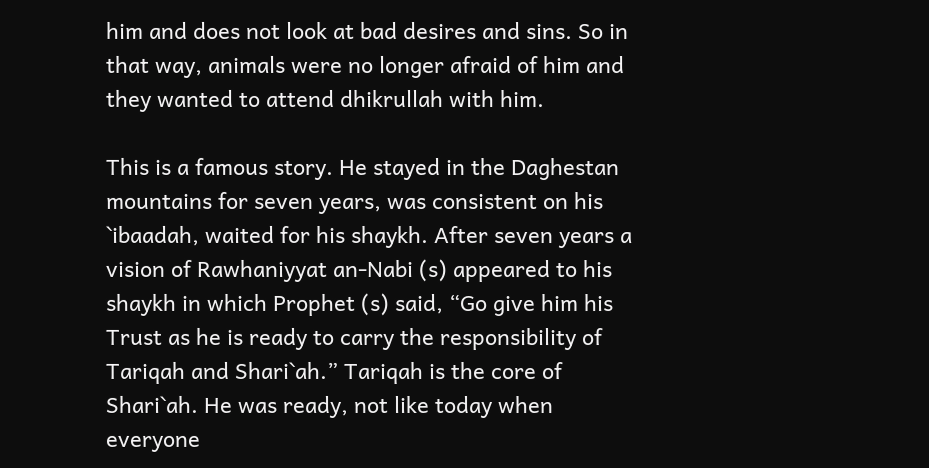him and does not look at bad desires and sins. So in that way, animals were no longer afraid of him and they wanted to attend dhikrullah with him.

This is a famous story. He stayed in the Daghestan mountains for seven years, was consistent on his `ibaadah, waited for his shaykh. After seven years a vision of Rawhaniyyat an-Nabi (s) appeared to his shaykh in which Prophet (s) said, “Go give him his Trust as he is ready to carry the responsibility of Tariqah and Shari`ah.” Tariqah is the core of Shari`ah. He was ready, not like today when everyone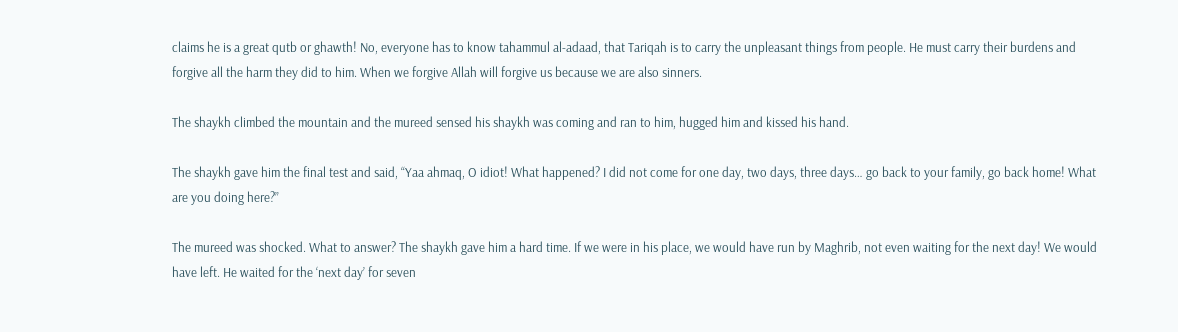claims he is a great qutb or ghawth! No, everyone has to know tahammul al-adaad, that Tariqah is to carry the unpleasant things from people. He must carry their burdens and forgive all the harm they did to him. When we forgive Allah will forgive us because we are also sinners.

The shaykh climbed the mountain and the mureed sensed his shaykh was coming and ran to him, hugged him and kissed his hand.

The shaykh gave him the final test and said, “Yaa ahmaq, O idiot! What happened? I did not come for one day, two days, three days… go back to your family, go back home! What are you doing here?”

The mureed was shocked. What to answer? The shaykh gave him a hard time. If we were in his place, we would have run by Maghrib, not even waiting for the next day! We would have left. He waited for the ‘next day’ for seven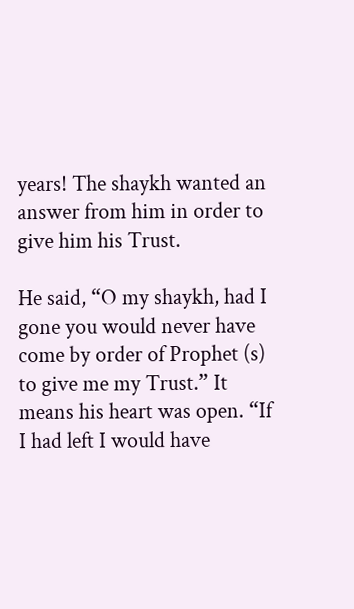years! The shaykh wanted an answer from him in order to give him his Trust.

He said, “O my shaykh, had I gone you would never have come by order of Prophet (s) to give me my Trust.” It means his heart was open. “If I had left I would have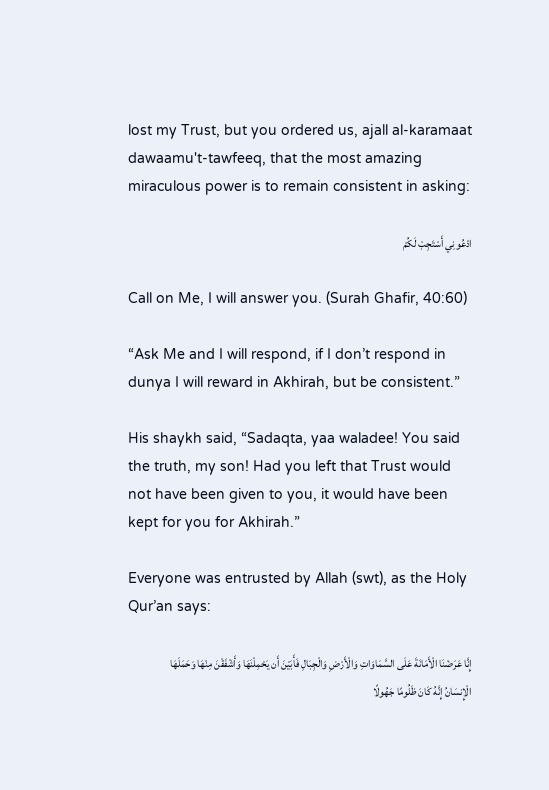lost my Trust, but you ordered us, ajall al-karamaat dawaamu't-tawfeeq, that the most amazing miraculous power is to remain consistent in asking:

ادْعُونِي أَسْتَجِبْ لَكُمْ

Call on Me, I will answer you. (Surah Ghafir, 40:60)

“Ask Me and I will respond, if I don’t respond in dunya I will reward in Akhirah, but be consistent.”

His shaykh said, “Sadaqta, yaa waladee! You said the truth, my son! Had you left that Trust would not have been given to you, it would have been kept for you for Akhirah.”

Everyone was entrusted by Allah (swt), as the Holy Qur’an says:

إِنَّا عَرَضْنَا الْأَمَانَةَ عَلَى السَّمَاوَاتِ وَالْأَرْضِ وَالْجِبَالِ فَأَبَيْنَ أَن يَحْمِلْنَهَا وَأَشْفَقْنَ مِنْهَا وَحَمَلَهَا الْإِنسَانُ إِنَّهُ كَانَ ظَلُومًا جَهُولًا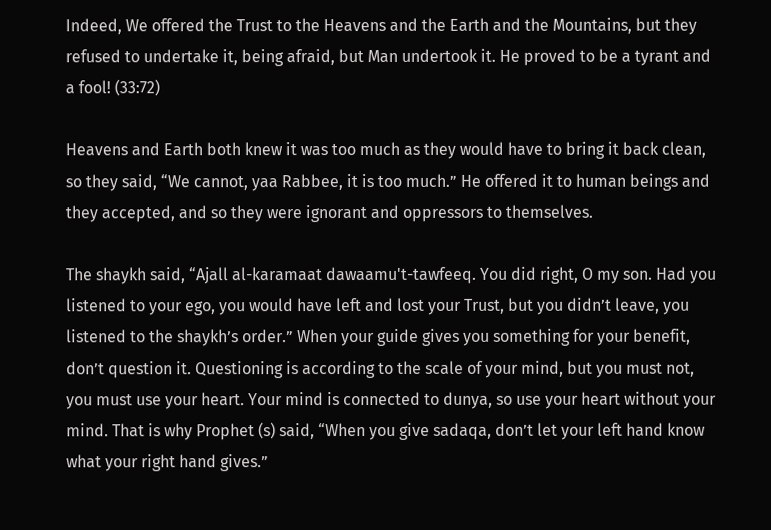Indeed, We offered the Trust to the Heavens and the Earth and the Mountains, but they refused to undertake it, being afraid, but Man undertook it. He proved to be a tyrant and a fool! (33:72)

Heavens and Earth both knew it was too much as they would have to bring it back clean, so they said, “We cannot, yaa Rabbee, it is too much.” He offered it to human beings and they accepted, and so they were ignorant and oppressors to themselves.

The shaykh said, “Ajall al-karamaat dawaamu't-tawfeeq. You did right, O my son. Had you listened to your ego, you would have left and lost your Trust, but you didn’t leave, you listened to the shaykh’s order.” When your guide gives you something for your benefit, don’t question it. Questioning is according to the scale of your mind, but you must not, you must use your heart. Your mind is connected to dunya, so use your heart without your mind. That is why Prophet (s) said, “When you give sadaqa, don’t let your left hand know what your right hand gives.”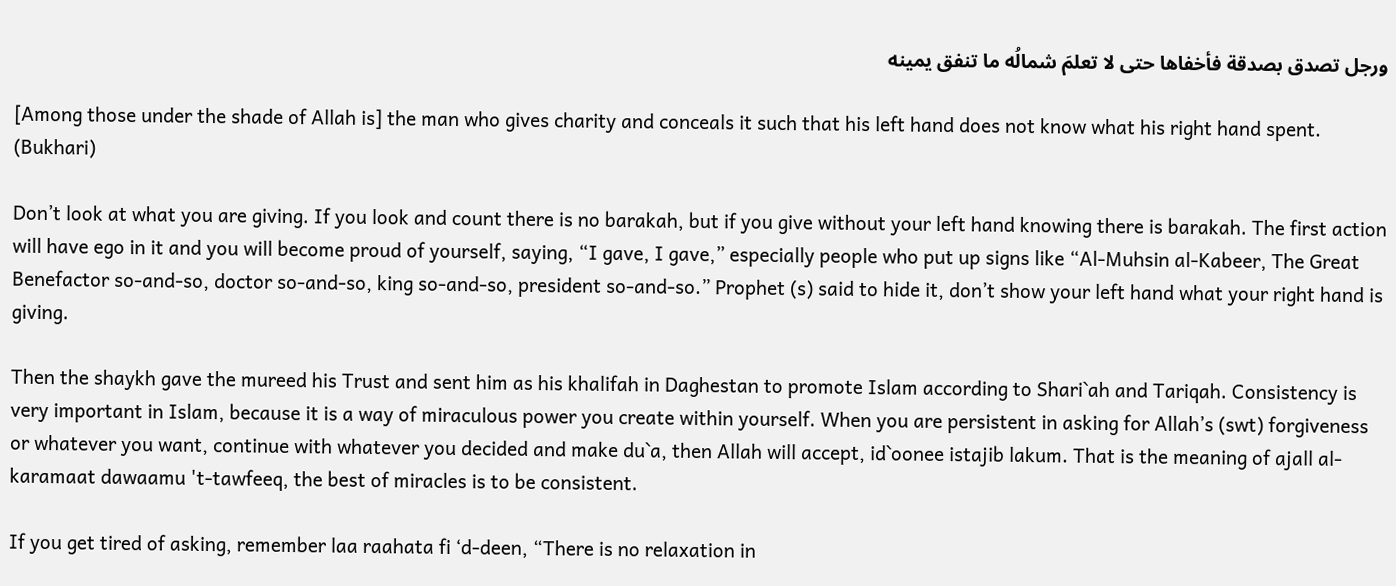ورجل تصدق بصدقة فأخفاها حتى لا تعلمَ شمالُه ما تنفق يمينه

[Among those under the shade of Allah is] the man who gives charity and conceals it such that his left hand does not know what his right hand spent. (Bukhari)

Don’t look at what you are giving. If you look and count there is no barakah, but if you give without your left hand knowing there is barakah. The first action will have ego in it and you will become proud of yourself, saying, “I gave, I gave,” especially people who put up signs like “Al-Muhsin al-Kabeer, The Great Benefactor so-and-so, doctor so-and-so, king so-and-so, president so-and-so.” Prophet (s) said to hide it, don’t show your left hand what your right hand is giving.

Then the shaykh gave the mureed his Trust and sent him as his khalifah in Daghestan to promote Islam according to Shari`ah and Tariqah. Consistency is very important in Islam, because it is a way of miraculous power you create within yourself. When you are persistent in asking for Allah’s (swt) forgiveness or whatever you want, continue with whatever you decided and make du`a, then Allah will accept, id`oonee istajib lakum. That is the meaning of ajall al-karamaat dawaamu 't-tawfeeq, the best of miracles is to be consistent.

If you get tired of asking, remember laa raahata fi ‘d-deen, “There is no relaxation in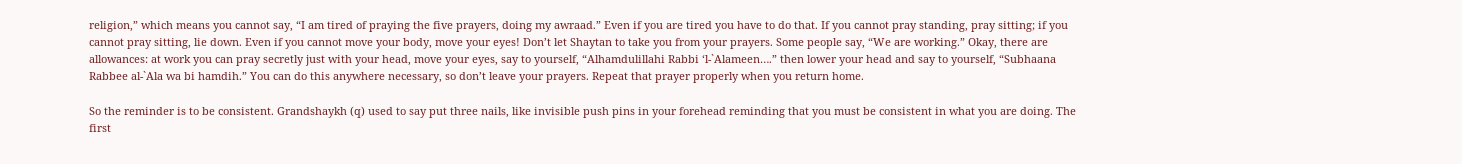religion,” which means you cannot say, “I am tired of praying the five prayers, doing my awraad.” Even if you are tired you have to do that. If you cannot pray standing, pray sitting; if you cannot pray sitting, lie down. Even if you cannot move your body, move your eyes! Don’t let Shaytan to take you from your prayers. Some people say, “We are working.” Okay, there are allowances: at work you can pray secretly just with your head, move your eyes, say to yourself, “Alhamdulillahi Rabbi ‘l-`Alameen….” then lower your head and say to yourself, “Subhaana Rabbee al-`Ala wa bi hamdih.” You can do this anywhere necessary, so don’t leave your prayers. Repeat that prayer properly when you return home.

So the reminder is to be consistent. Grandshaykh (q) used to say put three nails, like invisible push pins in your forehead reminding that you must be consistent in what you are doing. The first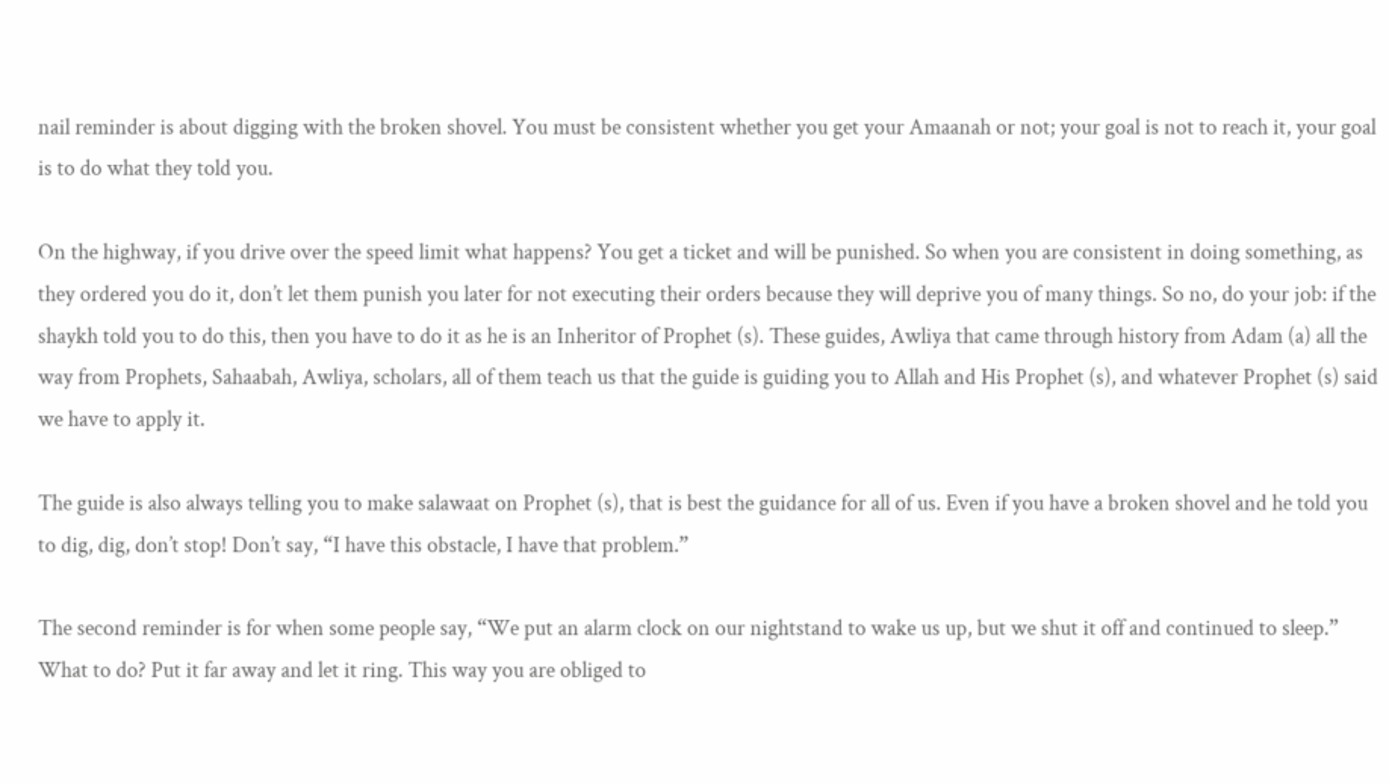nail reminder is about digging with the broken shovel. You must be consistent whether you get your Amaanah or not; your goal is not to reach it, your goal is to do what they told you.

On the highway, if you drive over the speed limit what happens? You get a ticket and will be punished. So when you are consistent in doing something, as they ordered you do it, don’t let them punish you later for not executing their orders because they will deprive you of many things. So no, do your job: if the shaykh told you to do this, then you have to do it as he is an Inheritor of Prophet (s). These guides, Awliya that came through history from Adam (a) all the way from Prophets, Sahaabah, Awliya, scholars, all of them teach us that the guide is guiding you to Allah and His Prophet (s), and whatever Prophet (s) said we have to apply it.

The guide is also always telling you to make salawaat on Prophet (s), that is best the guidance for all of us. Even if you have a broken shovel and he told you to dig, dig, don’t stop! Don’t say, “I have this obstacle, I have that problem.”

The second reminder is for when some people say, “We put an alarm clock on our nightstand to wake us up, but we shut it off and continued to sleep.” What to do? Put it far away and let it ring. This way you are obliged to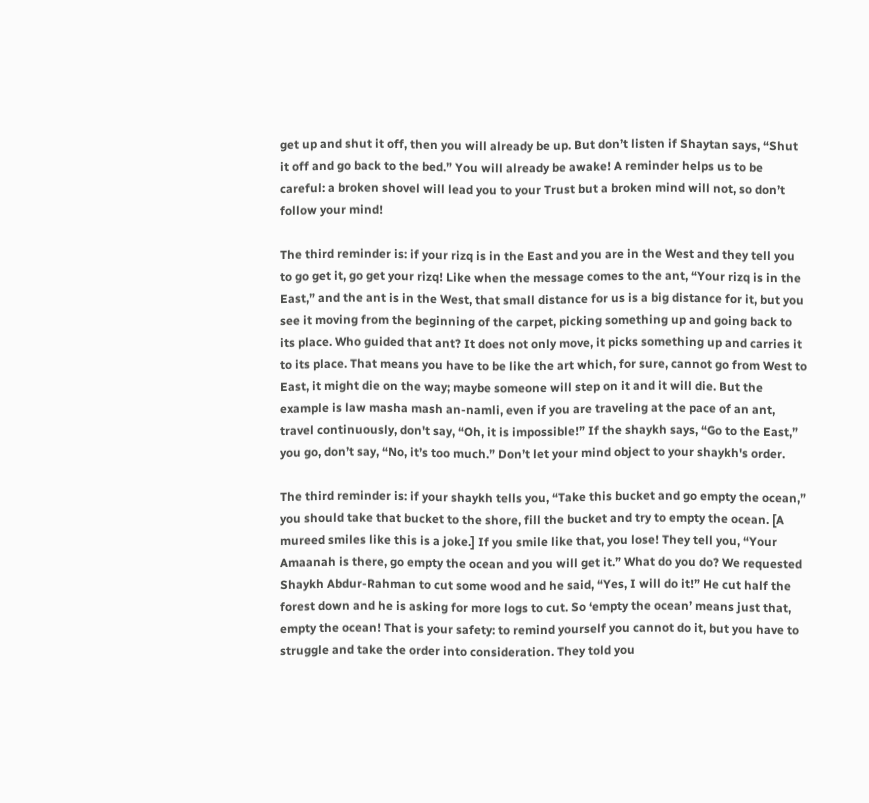get up and shut it off, then you will already be up. But don’t listen if Shaytan says, “Shut it off and go back to the bed.” You will already be awake! A reminder helps us to be careful: a broken shovel will lead you to your Trust but a broken mind will not, so don’t follow your mind!

The third reminder is: if your rizq is in the East and you are in the West and they tell you to go get it, go get your rizq! Like when the message comes to the ant, “Your rizq is in the East,” and the ant is in the West, that small distance for us is a big distance for it, but you see it moving from the beginning of the carpet, picking something up and going back to its place. Who guided that ant? It does not only move, it picks something up and carries it to its place. That means you have to be like the art which, for sure, cannot go from West to East, it might die on the way; maybe someone will step on it and it will die. But the example is law masha mash an-namli, even if you are traveling at the pace of an ant, travel continuously, don't say, “Oh, it is impossible!” If the shaykh says, “Go to the East,” you go, don’t say, “No, it’s too much.” Don’t let your mind object to your shaykh's order.

The third reminder is: if your shaykh tells you, “Take this bucket and go empty the ocean,” you should take that bucket to the shore, fill the bucket and try to empty the ocean. [A mureed smiles like this is a joke.] If you smile like that, you lose! They tell you, “Your Amaanah is there, go empty the ocean and you will get it.” What do you do? We requested Shaykh Abdur-Rahman to cut some wood and he said, “Yes, I will do it!” He cut half the forest down and he is asking for more logs to cut. So ‘empty the ocean’ means just that, empty the ocean! That is your safety: to remind yourself you cannot do it, but you have to struggle and take the order into consideration. They told you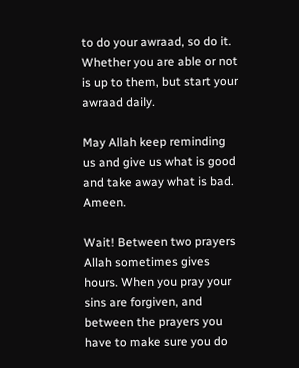to do your awraad, so do it. Whether you are able or not is up to them, but start your awraad daily.

May Allah keep reminding us and give us what is good and take away what is bad. Ameen.

Wait! Between two prayers Allah sometimes gives hours. When you pray your sins are forgiven, and between the prayers you have to make sure you do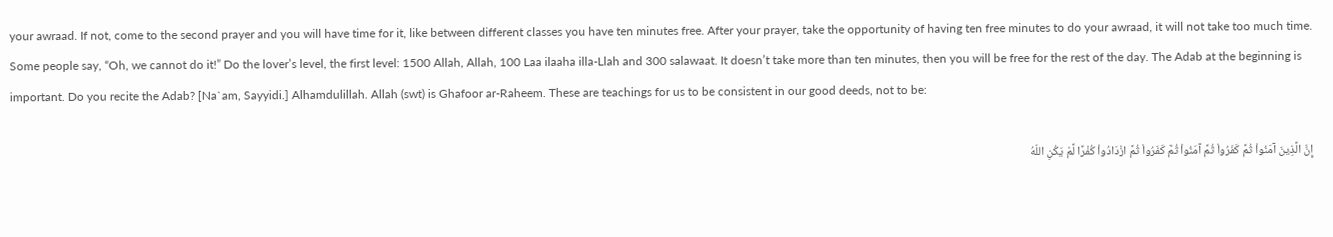your awraad. If not, come to the second prayer and you will have time for it, like between different classes you have ten minutes free. After your prayer, take the opportunity of having ten free minutes to do your awraad, it will not take too much time. Some people say, “Oh, we cannot do it!” Do the lover’s level, the first level: 1500 Allah, Allah, 100 Laa ilaaha illa-Llah and 300 salawaat. It doesn’t take more than ten minutes, then you will be free for the rest of the day. The Adab at the beginning is important. Do you recite the Adab? [Na`am, Sayyidi.] Alhamdulillah. Allah (swt) is Ghafoor ar-Raheem. These are teachings for us to be consistent in our good deeds, not to be:

إِنَّ الَّذِينَ آمَنُواْ ثُمَّ كَفَرُواْ ثُمَّ آمَنُواْ ثُمَّ كَفَرُواْ ثُمَّ ازْدَادُواْ كُفْرًا لَّمْ يَكُنِ اللّهُ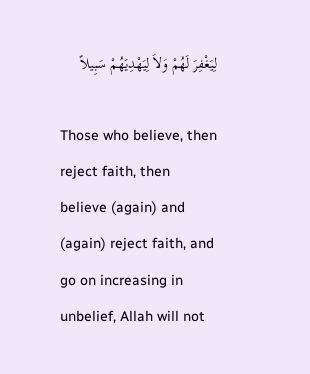لِيَغْفِرَ لَهُمْ وَلاَ لِيَهْدِيَهُمْ سَبِيلاً

Those who believe, then reject faith, then believe (again) and (again) reject faith, and go on increasing in unbelief, Allah will not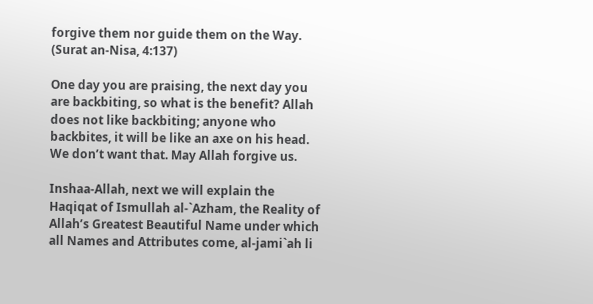forgive them nor guide them on the Way. (Surat an-Nisa, 4:137)

One day you are praising, the next day you are backbiting, so what is the benefit? Allah does not like backbiting; anyone who backbites, it will be like an axe on his head. We don’t want that. May Allah forgive us.

Inshaa-Allah, next we will explain the Haqiqat of Ismullah al-`Azham, the Reality of Allah’s Greatest Beautiful Name under which all Names and Attributes come, al-jami`ah li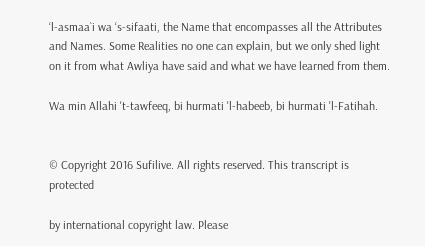‘l-asmaa`i wa ‘s-sifaati, the Name that encompasses all the Attributes and Names. Some Realities no one can explain, but we only shed light on it from what Awliya have said and what we have learned from them.

Wa min Allahi 't-tawfeeq, bi hurmati 'l-habeeb, bi hurmati 'l-Fatihah.


© Copyright 2016 Sufilive. All rights reserved. This transcript is protected

by international copyright law. Please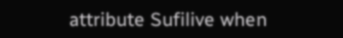attribute Sufilive when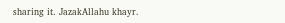sharing it. JazakAllahu khayr.